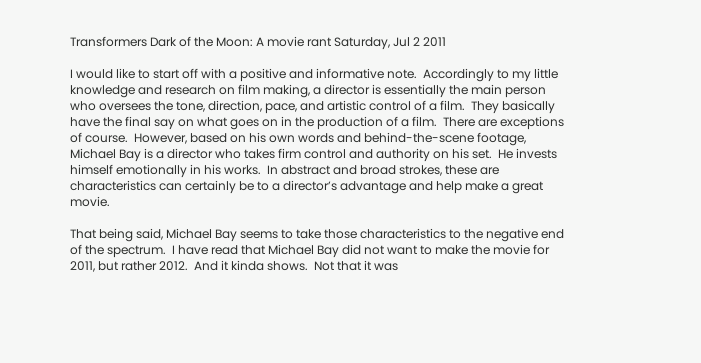Transformers Dark of the Moon: A movie rant Saturday, Jul 2 2011

I would like to start off with a positive and informative note.  Accordingly to my little knowledge and research on film making, a director is essentially the main person who oversees the tone, direction, pace, and artistic control of a film.  They basically have the final say on what goes on in the production of a film.  There are exceptions of course.  However, based on his own words and behind-the-scene footage, Michael Bay is a director who takes firm control and authority on his set.  He invests himself emotionally in his works.  In abstract and broad strokes, these are characteristics can certainly be to a director’s advantage and help make a great movie.

That being said, Michael Bay seems to take those characteristics to the negative end of the spectrum.  I have read that Michael Bay did not want to make the movie for 2011, but rather 2012.  And it kinda shows.  Not that it was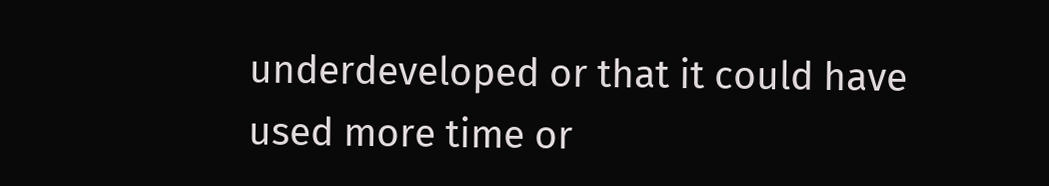underdeveloped or that it could have used more time or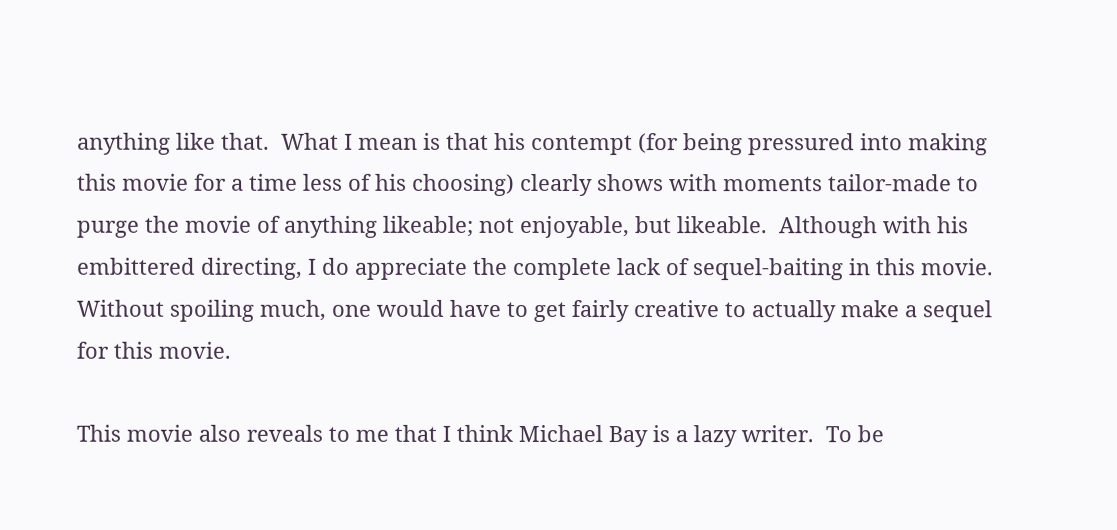anything like that.  What I mean is that his contempt (for being pressured into making this movie for a time less of his choosing) clearly shows with moments tailor-made to purge the movie of anything likeable; not enjoyable, but likeable.  Although with his embittered directing, I do appreciate the complete lack of sequel-baiting in this movie.  Without spoiling much, one would have to get fairly creative to actually make a sequel for this movie.

This movie also reveals to me that I think Michael Bay is a lazy writer.  To be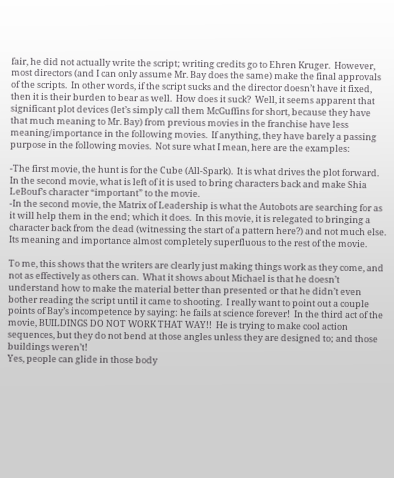fair, he did not actually write the script; writing credits go to Ehren Kruger.  However, most directors (and I can only assume Mr. Bay does the same) make the final approvals of the scripts.  In other words, if the script sucks and the director doesn’t have it fixed, then it is their burden to bear as well.  How does it suck?  Well, it seems apparent that significant plot devices (let’s simply call them McGuffins for short, because they have that much meaning to Mr. Bay) from previous movies in the franchise have less meaning/importance in the following movies.  If anything, they have barely a passing purpose in the following movies.  Not sure what I mean, here are the examples:

-The first movie, the hunt is for the Cube (All-Spark).  It is what drives the plot forward.  In the second movie, what is left of it is used to bring characters back and make Shia LeBouf’s character “important” to the movie.
-In the second movie, the Matrix of Leadership is what the Autobots are searching for as it will help them in the end; which it does.  In this movie, it is relegated to bringing a character back from the dead (witnessing the start of a pattern here?) and not much else.  Its meaning and importance almost completely superfluous to the rest of the movie.

To me, this shows that the writers are clearly just making things work as they come, and not as effectively as others can.  What it shows about Michael is that he doesn’t understand how to make the material better than presented or that he didn’t even bother reading the script until it came to shooting.  I really want to point out a couple points of Bay’s incompetence by saying: he fails at science forever!  In the third act of the movie, BUILDINGS DO NOT WORK THAT WAY!!  He is trying to make cool action sequences, but they do not bend at those angles unless they are designed to; and those buildings weren’t!
Yes, people can glide in those body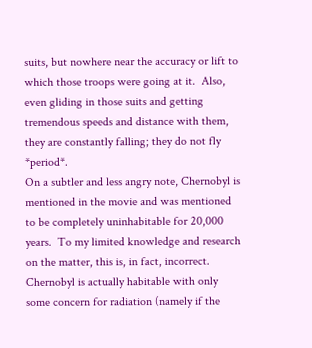suits, but nowhere near the accuracy or lift to which those troops were going at it.  Also, even gliding in those suits and getting tremendous speeds and distance with them, they are constantly falling; they do not fly *period*.
On a subtler and less angry note, Chernobyl is mentioned in the movie and was mentioned to be completely uninhabitable for 20,000 years.  To my limited knowledge and research on the matter, this is, in fact, incorrect.  Chernobyl is actually habitable with only some concern for radiation (namely if the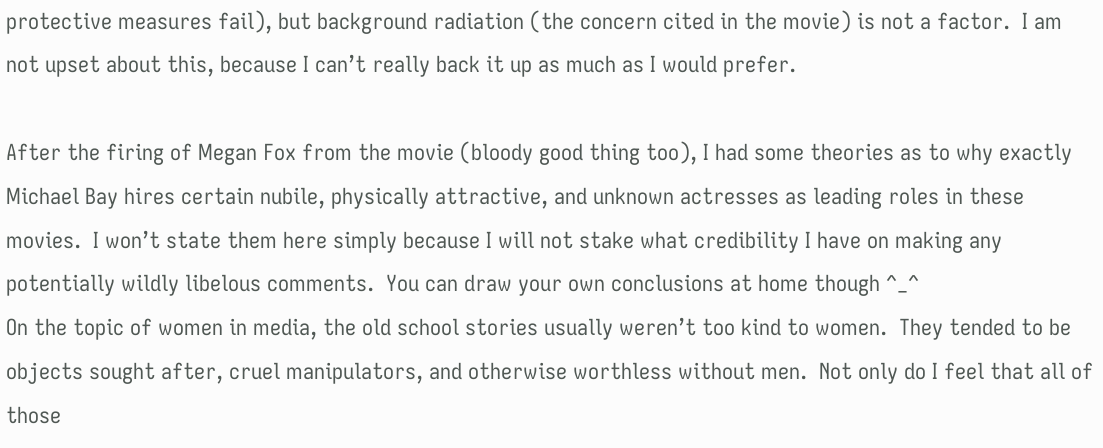protective measures fail), but background radiation (the concern cited in the movie) is not a factor.  I am not upset about this, because I can’t really back it up as much as I would prefer.

After the firing of Megan Fox from the movie (bloody good thing too), I had some theories as to why exactly Michael Bay hires certain nubile, physically attractive, and unknown actresses as leading roles in these movies.  I won’t state them here simply because I will not stake what credibility I have on making any potentially wildly libelous comments.  You can draw your own conclusions at home though ^_^
On the topic of women in media, the old school stories usually weren’t too kind to women.  They tended to be objects sought after, cruel manipulators, and otherwise worthless without men.  Not only do I feel that all of those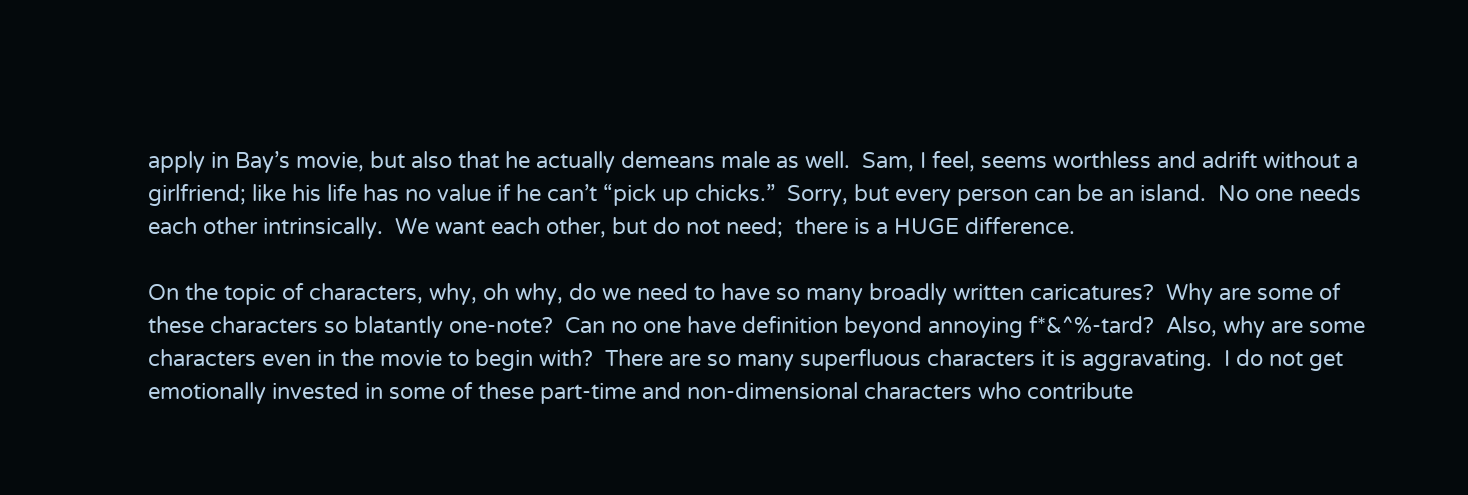apply in Bay’s movie, but also that he actually demeans male as well.  Sam, I feel, seems worthless and adrift without a girlfriend; like his life has no value if he can’t “pick up chicks.”  Sorry, but every person can be an island.  No one needs each other intrinsically.  We want each other, but do not need;  there is a HUGE difference.

On the topic of characters, why, oh why, do we need to have so many broadly written caricatures?  Why are some of these characters so blatantly one-note?  Can no one have definition beyond annoying f*&^%-tard?  Also, why are some characters even in the movie to begin with?  There are so many superfluous characters it is aggravating.  I do not get emotionally invested in some of these part-time and non-dimensional characters who contribute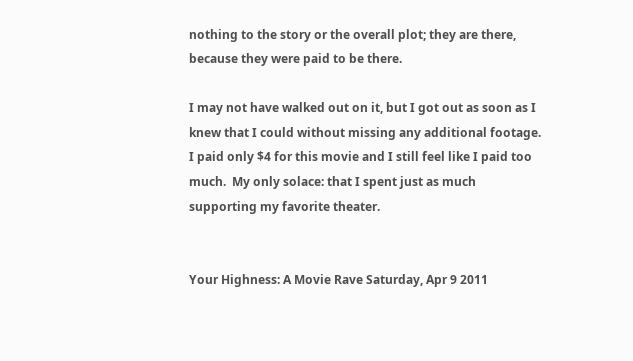nothing to the story or the overall plot; they are there, because they were paid to be there.

I may not have walked out on it, but I got out as soon as I knew that I could without missing any additional footage.  I paid only $4 for this movie and I still feel like I paid too much.  My only solace: that I spent just as much supporting my favorite theater.


Your Highness: A Movie Rave Saturday, Apr 9 2011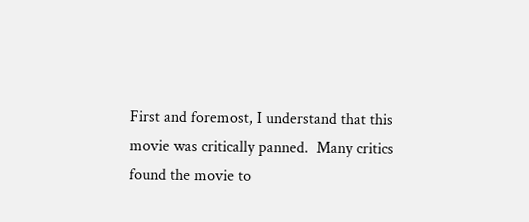First and foremost, I understand that this movie was critically panned.  Many critics found the movie to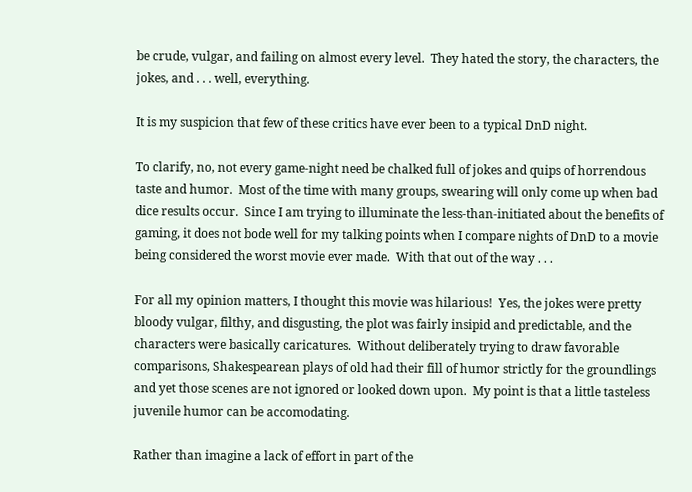be crude, vulgar, and failing on almost every level.  They hated the story, the characters, the jokes, and . . . well, everything.

It is my suspicion that few of these critics have ever been to a typical DnD night.

To clarify, no, not every game-night need be chalked full of jokes and quips of horrendous taste and humor.  Most of the time with many groups, swearing will only come up when bad dice results occur.  Since I am trying to illuminate the less-than-initiated about the benefits of gaming, it does not bode well for my talking points when I compare nights of DnD to a movie being considered the worst movie ever made.  With that out of the way . . .

For all my opinion matters, I thought this movie was hilarious!  Yes, the jokes were pretty bloody vulgar, filthy, and disgusting, the plot was fairly insipid and predictable, and the characters were basically caricatures.  Without deliberately trying to draw favorable comparisons, Shakespearean plays of old had their fill of humor strictly for the groundlings and yet those scenes are not ignored or looked down upon.  My point is that a little tasteless juvenile humor can be accomodating.

Rather than imagine a lack of effort in part of the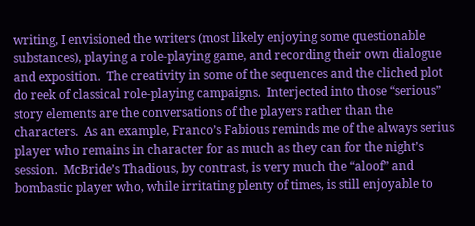writing, I envisioned the writers (most likely enjoying some questionable substances), playing a role-playing game, and recording their own dialogue and exposition.  The creativity in some of the sequences and the cliched plot do reek of classical role-playing campaigns.  Interjected into those “serious” story elements are the conversations of the players rather than the characters.  As an example, Franco’s Fabious reminds me of the always serius player who remains in character for as much as they can for the night’s session.  McBride’s Thadious, by contrast, is very much the “aloof” and bombastic player who, while irritating plenty of times, is still enjoyable to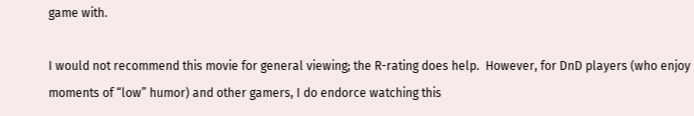game with.

I would not recommend this movie for general viewing; the R-rating does help.  However, for DnD players (who enjoy moments of “low” humor) and other gamers, I do endorce watching this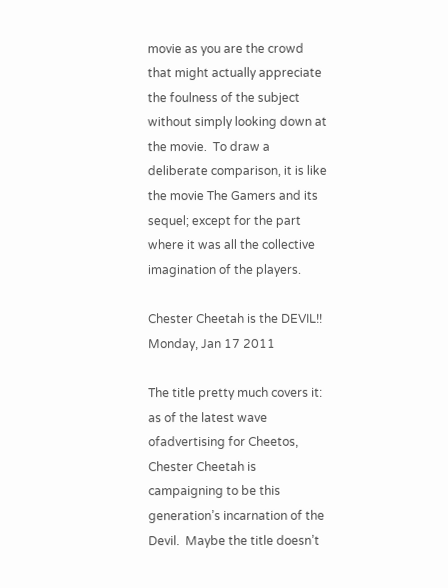movie as you are the crowd that might actually appreciate the foulness of the subject without simply looking down at the movie.  To draw a deliberate comparison, it is like the movie The Gamers and its sequel; except for the part where it was all the collective imagination of the players.

Chester Cheetah is the DEVIL!! Monday, Jan 17 2011

The title pretty much covers it: as of the latest wave ofadvertising for Cheetos, Chester Cheetah is campaigning to be this generation’s incarnation of the Devil.  Maybe the title doesn’t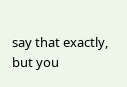say that exactly, but you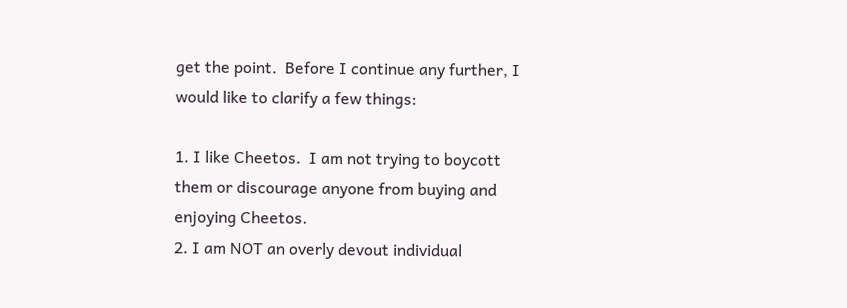get the point.  Before I continue any further, I would like to clarify a few things:

1. I like Cheetos.  I am not trying to boycott them or discourage anyone from buying and enjoying Cheetos.
2. I am NOT an overly devout individual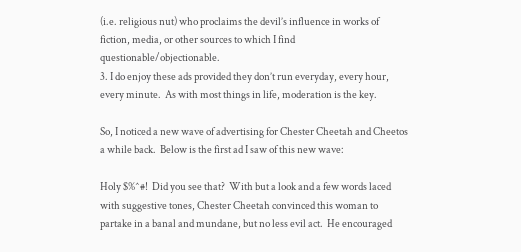(i.e. religious nut) who proclaims the devil’s influence in works of fiction, media, or other sources to which I find questionable/objectionable.
3. I do enjoy these ads provided they don’t run everyday, every hour, every minute.  As with most things in life, moderation is the key.

So, I noticed a new wave of advertising for Chester Cheetah and Cheetos a while back.  Below is the first ad I saw of this new wave:

Holy $%^#!  Did you see that?  With but a look and a few words laced with suggestive tones, Chester Cheetah convinced this woman to partake in a banal and mundane, but no less evil act.  He encouraged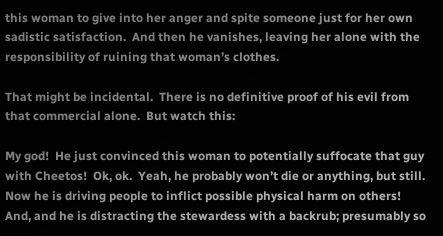this woman to give into her anger and spite someone just for her own sadistic satisfaction.  And then he vanishes, leaving her alone with the responsibility of ruining that woman’s clothes.

That might be incidental.  There is no definitive proof of his evil from that commercial alone.  But watch this:

My god!  He just convinced this woman to potentially suffocate that guy with Cheetos!  Ok, ok.  Yeah, he probably won’t die or anything, but still.  Now he is driving people to inflict possible physical harm on others!  And, and he is distracting the stewardess with a backrub; presumably so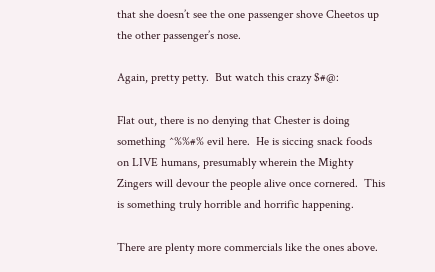that she doesn’t see the one passenger shove Cheetos up the other passenger’s nose.

Again, pretty petty.  But watch this crazy $#@:

Flat out, there is no denying that Chester is doing something ^%%#% evil here.  He is siccing snack foods on LIVE humans, presumably wherein the Mighty Zingers will devour the people alive once cornered.  This is something truly horrible and horrific happening.

There are plenty more commercials like the ones above.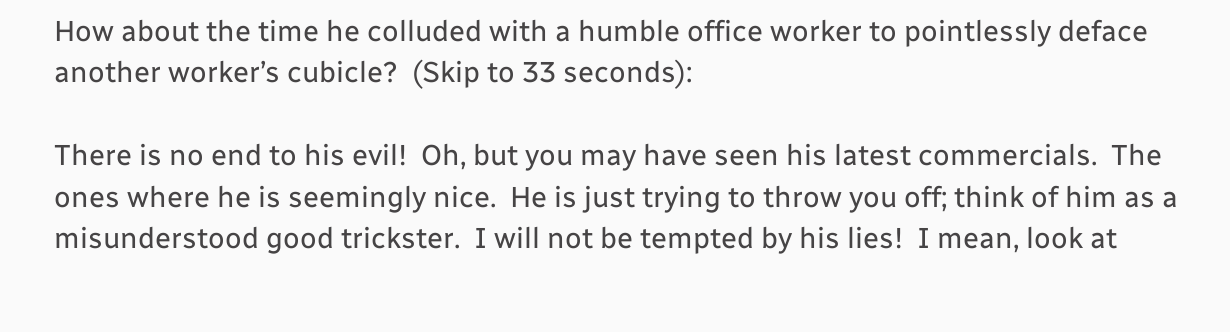How about the time he colluded with a humble office worker to pointlessly deface another worker’s cubicle?  (Skip to 33 seconds):

There is no end to his evil!  Oh, but you may have seen his latest commercials.  The ones where he is seemingly nice.  He is just trying to throw you off; think of him as a misunderstood good trickster.  I will not be tempted by his lies!  I mean, look at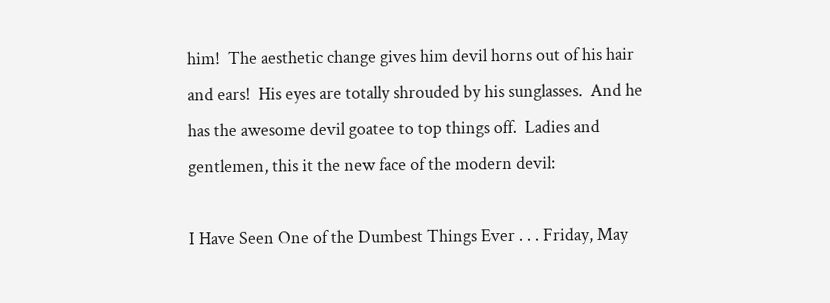him!  The aesthetic change gives him devil horns out of his hair and ears!  His eyes are totally shrouded by his sunglasses.  And he has the awesome devil goatee to top things off.  Ladies and gentlemen, this it the new face of the modern devil:

I Have Seen One of the Dumbest Things Ever . . . Friday, May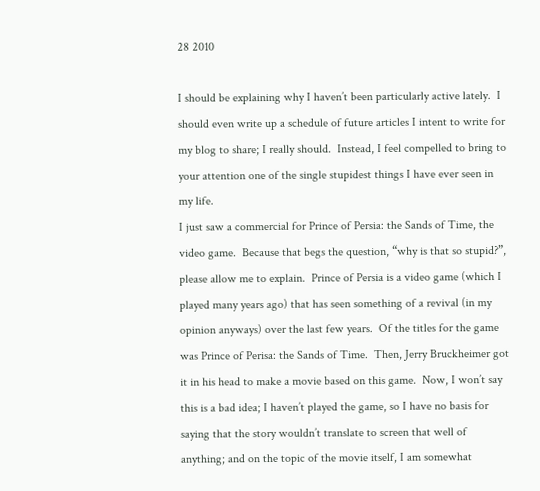28 2010

I should be explaining why I haven’t been particularly active lately.  I should even write up a schedule of future articles I intent to write for my blog to share; I really should.  Instead, I feel compelled to bring to your attention one of the single stupidest things I have ever seen in my life.
I just saw a commercial for Prince of Persia: the Sands of Time, the video game.  Because that begs the question, “why is that so stupid?”, please allow me to explain.  Prince of Persia is a video game (which I played many years ago) that has seen something of a revival (in my opinion anyways) over the last few years.  Of the titles for the game was Prince of Perisa: the Sands of Time.  Then, Jerry Bruckheimer got it in his head to make a movie based on this game.  Now, I won’t say this is a bad idea; I haven’t played the game, so I have no basis for saying that the story wouldn’t translate to screen that well of anything; and on the topic of the movie itself, I am somewhat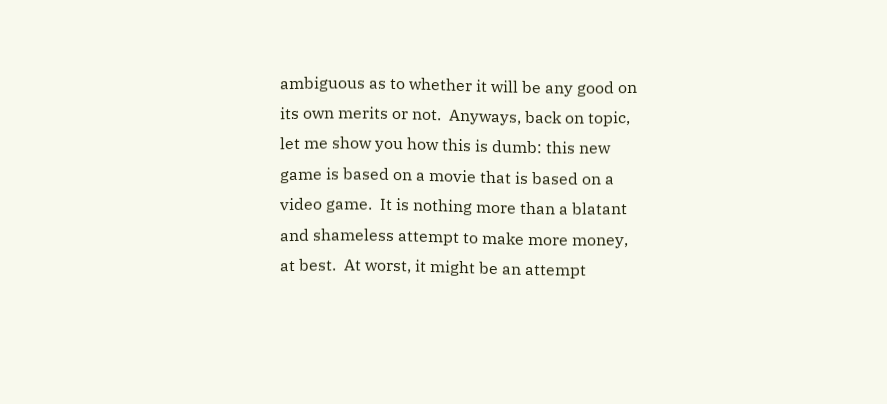ambiguous as to whether it will be any good on its own merits or not.  Anyways, back on topic, let me show you how this is dumb: this new game is based on a movie that is based on a video game.  It is nothing more than a blatant and shameless attempt to make more money, at best.  At worst, it might be an attempt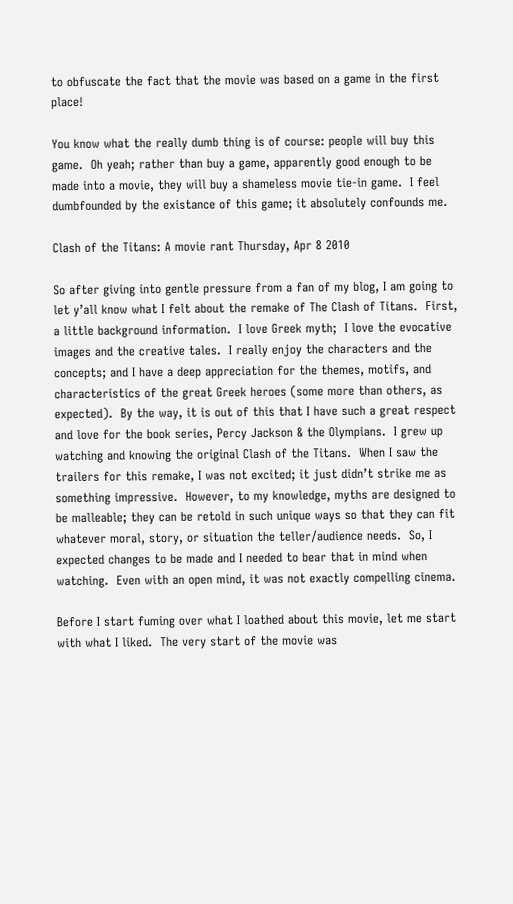to obfuscate the fact that the movie was based on a game in the first place!

You know what the really dumb thing is of course: people will buy this game.  Oh yeah; rather than buy a game, apparently good enough to be made into a movie, they will buy a shameless movie tie-in game.  I feel dumbfounded by the existance of this game; it absolutely confounds me.

Clash of the Titans: A movie rant Thursday, Apr 8 2010

So after giving into gentle pressure from a fan of my blog, I am going to let y’all know what I felt about the remake of The Clash of Titans.  First, a little background information.  I love Greek myth;  I love the evocative images and the creative tales.  I really enjoy the characters and the concepts; and I have a deep appreciation for the themes, motifs, and characteristics of the great Greek heroes (some more than others, as expected).  By the way, it is out of this that I have such a great respect and love for the book series, Percy Jackson & the Olympians.  I grew up watching and knowing the original Clash of the Titans.  When I saw the trailers for this remake, I was not excited; it just didn’t strike me as something impressive.  However, to my knowledge, myths are designed to be malleable; they can be retold in such unique ways so that they can fit whatever moral, story, or situation the teller/audience needs.  So, I expected changes to be made and I needed to bear that in mind when watching.  Even with an open mind, it was not exactly compelling cinema.

Before I start fuming over what I loathed about this movie, let me start with what I liked.  The very start of the movie was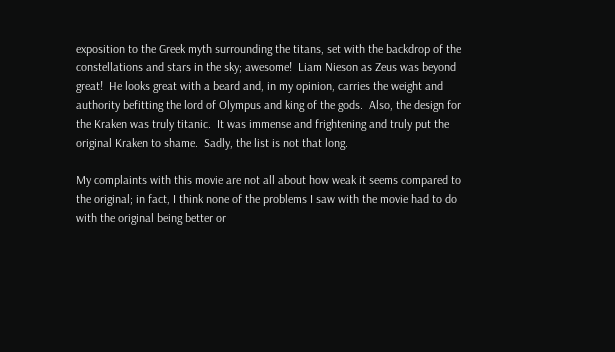exposition to the Greek myth surrounding the titans, set with the backdrop of the constellations and stars in the sky; awesome!  Liam Nieson as Zeus was beyond great!  He looks great with a beard and, in my opinion, carries the weight and authority befitting the lord of Olympus and king of the gods.  Also, the design for the Kraken was truly titanic.  It was immense and frightening and truly put the original Kraken to shame.  Sadly, the list is not that long.

My complaints with this movie are not all about how weak it seems compared to the original; in fact, I think none of the problems I saw with the movie had to do with the original being better or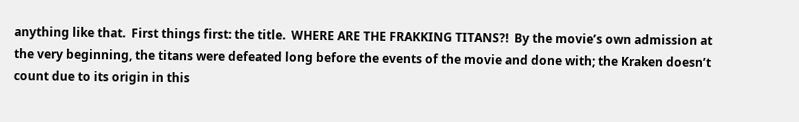anything like that.  First things first: the title.  WHERE ARE THE FRAKKING TITANS?!  By the movie’s own admission at the very beginning, the titans were defeated long before the events of the movie and done with; the Kraken doesn’t count due to its origin in this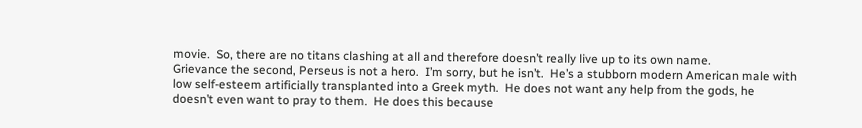movie.  So, there are no titans clashing at all and therefore doesn’t really live up to its own name.
Grievance the second, Perseus is not a hero.  I’m sorry, but he isn’t.  He’s a stubborn modern American male with low self-esteem artificially transplanted into a Greek myth.  He does not want any help from the gods, he doesn’t even want to pray to them.  He does this because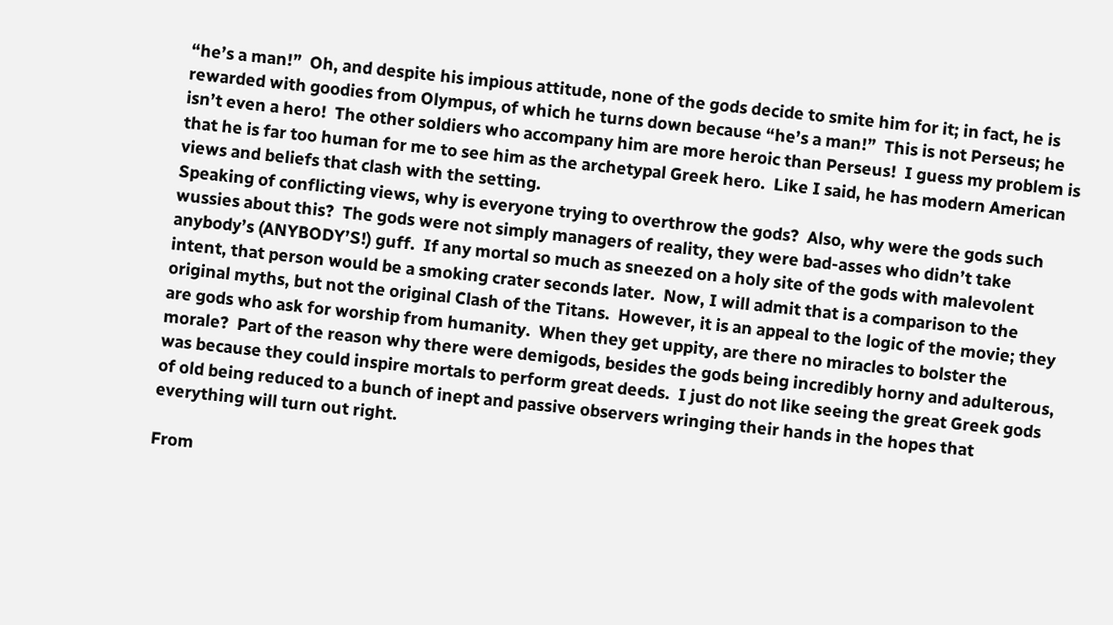“he’s a man!”  Oh, and despite his impious attitude, none of the gods decide to smite him for it; in fact, he is rewarded with goodies from Olympus, of which he turns down because “he’s a man!”  This is not Perseus; he isn’t even a hero!  The other soldiers who accompany him are more heroic than Perseus!  I guess my problem is that he is far too human for me to see him as the archetypal Greek hero.  Like I said, he has modern American views and beliefs that clash with the setting.
Speaking of conflicting views, why is everyone trying to overthrow the gods?  Also, why were the gods such wussies about this?  The gods were not simply managers of reality, they were bad-asses who didn’t take anybody’s (ANYBODY’S!) guff.  If any mortal so much as sneezed on a holy site of the gods with malevolent intent, that person would be a smoking crater seconds later.  Now, I will admit that is a comparison to the original myths, but not the original Clash of the Titans.  However, it is an appeal to the logic of the movie; they are gods who ask for worship from humanity.  When they get uppity, are there no miracles to bolster the morale?  Part of the reason why there were demigods, besides the gods being incredibly horny and adulterous, was because they could inspire mortals to perform great deeds.  I just do not like seeing the great Greek gods of old being reduced to a bunch of inept and passive observers wringing their hands in the hopes that everything will turn out right.

From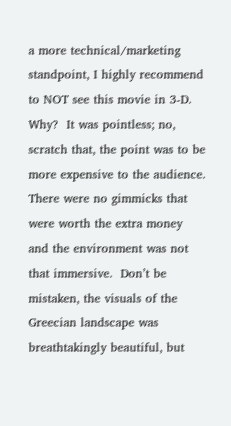a more technical/marketing standpoint, I highly recommend to NOT see this movie in 3-D.  Why?  It was pointless; no, scratch that, the point was to be more expensive to the audience.  There were no gimmicks that were worth the extra money and the environment was not that immersive.  Don’t be mistaken, the visuals of the Greecian landscape was breathtakingly beautiful, but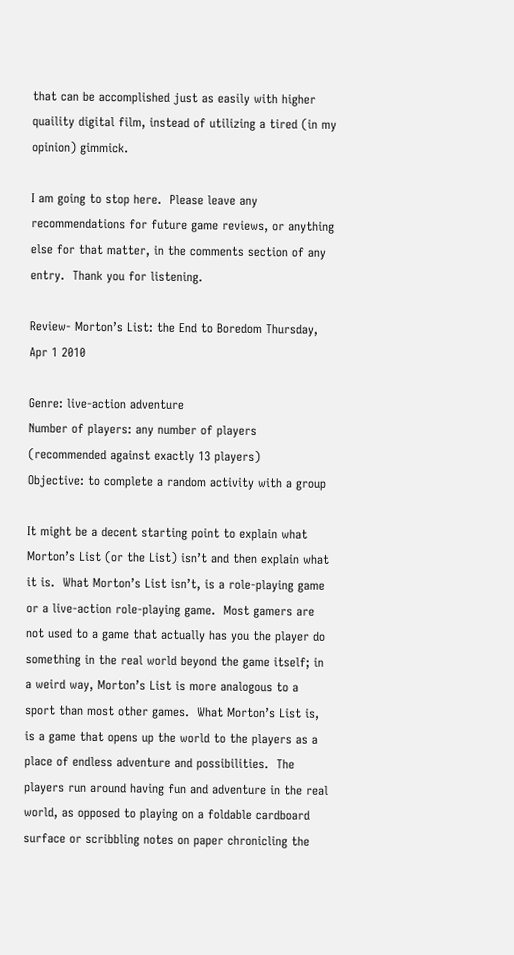that can be accomplished just as easily with higher quaility digital film, instead of utilizing a tired (in my opinion) gimmick.

I am going to stop here.  Please leave any recommendations for future game reviews, or anything else for that matter, in the comments section of any entry.  Thank you for listening.

Review- Morton’s List: the End to Boredom Thursday, Apr 1 2010

Genre: live-action adventure
Number of players: any number of players (recommended against exactly 13 players)
Objective: to complete a random activity with a group

It might be a decent starting point to explain what Morton’s List (or the List) isn’t and then explain what it is.  What Morton’s List isn’t, is a role-playing game or a live-action role-playing game.  Most gamers are not used to a game that actually has you the player do something in the real world beyond the game itself; in a weird way, Morton’s List is more analogous to a sport than most other games.  What Morton’s List is, is a game that opens up the world to the players as a place of endless adventure and possibilities.  The players run around having fun and adventure in the real world, as opposed to playing on a foldable cardboard surface or scribbling notes on paper chronicling the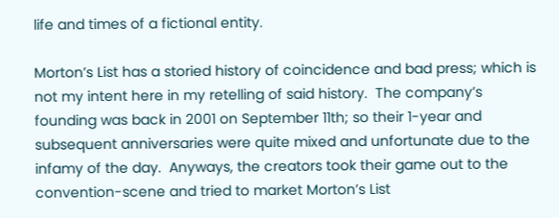life and times of a fictional entity.

Morton’s List has a storied history of coincidence and bad press; which is not my intent here in my retelling of said history.  The company’s founding was back in 2001 on September 11th; so their 1-year and subsequent anniversaries were quite mixed and unfortunate due to the infamy of the day.  Anyways, the creators took their game out to the convention-scene and tried to market Morton’s List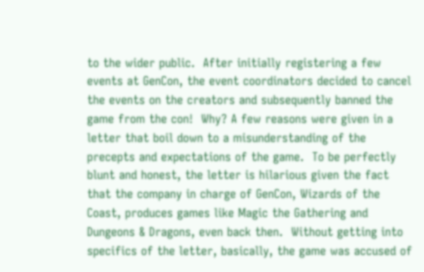to the wider public.  After initially registering a few events at GenCon, the event coordinators decided to cancel the events on the creators and subsequently banned the game from the con!  Why? A few reasons were given in a letter that boil down to a misunderstanding of the precepts and expectations of the game.  To be perfectly blunt and honest, the letter is hilarious given the fact that the company in charge of GenCon, Wizards of the Coast, produces games like Magic the Gathering and Dungeons & Dragons, even back then.  Without getting into specifics of the letter, basically, the game was accused of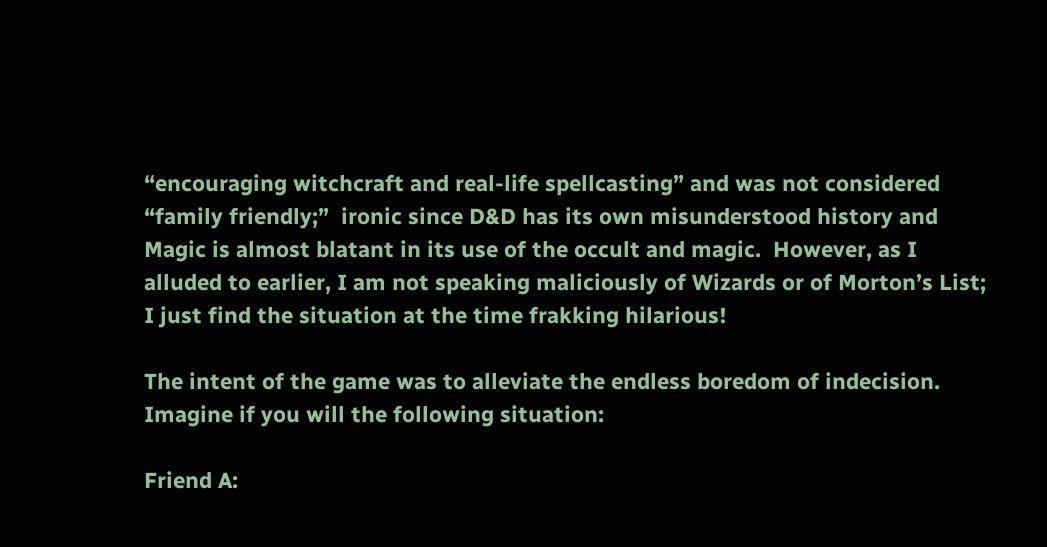“encouraging witchcraft and real-life spellcasting” and was not considered “family friendly;”  ironic since D&D has its own misunderstood history and Magic is almost blatant in its use of the occult and magic.  However, as I alluded to earlier, I am not speaking maliciously of Wizards or of Morton’s List; I just find the situation at the time frakking hilarious!

The intent of the game was to alleviate the endless boredom of indecision.  Imagine if you will the following situation:

Friend A: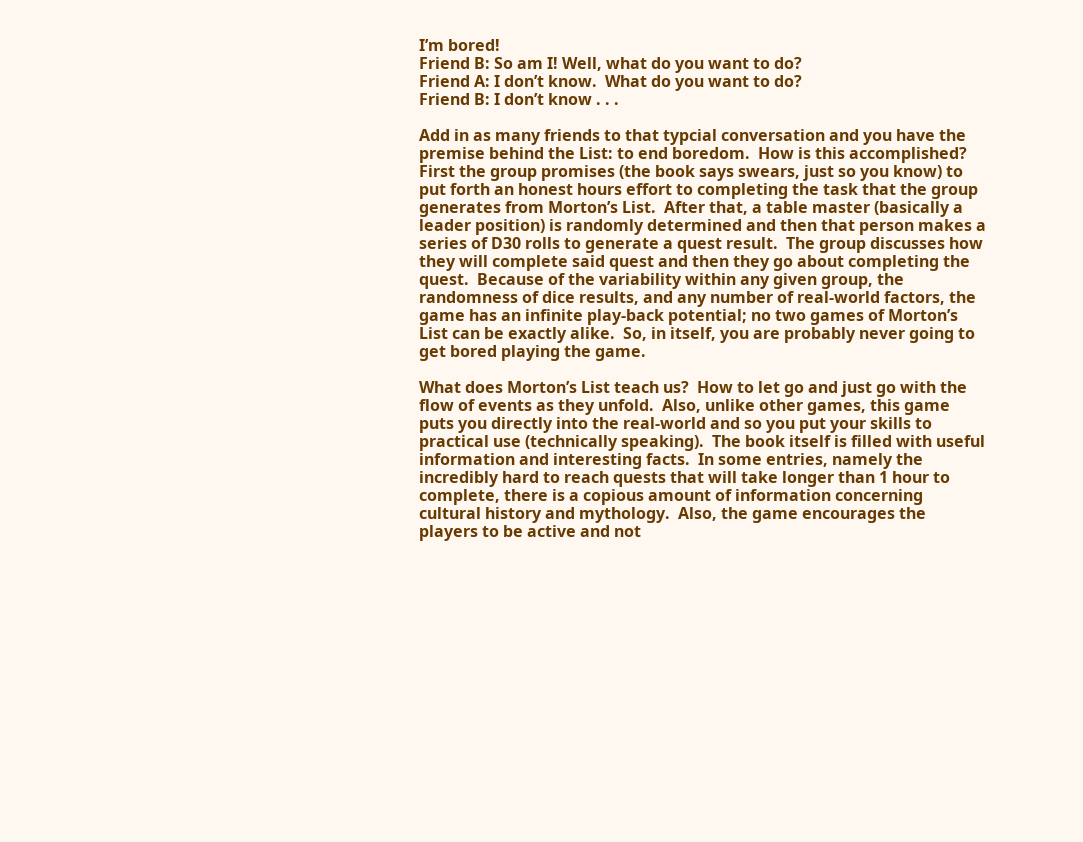I’m bored!
Friend B: So am I! Well, what do you want to do?
Friend A: I don’t know.  What do you want to do?
Friend B: I don’t know . . .

Add in as many friends to that typcial conversation and you have the premise behind the List: to end boredom.  How is this accomplished?  First the group promises (the book says swears, just so you know) to put forth an honest hours effort to completing the task that the group generates from Morton’s List.  After that, a table master (basically a leader position) is randomly determined and then that person makes a series of D30 rolls to generate a quest result.  The group discusses how they will complete said quest and then they go about completing the quest.  Because of the variability within any given group, the randomness of dice results, and any number of real-world factors, the game has an infinite play-back potential; no two games of Morton’s List can be exactly alike.  So, in itself, you are probably never going to get bored playing the game.

What does Morton’s List teach us?  How to let go and just go with the flow of events as they unfold.  Also, unlike other games, this game puts you directly into the real-world and so you put your skills to practical use (technically speaking).  The book itself is filled with useful information and interesting facts.  In some entries, namely the incredibly hard to reach quests that will take longer than 1 hour to complete, there is a copious amount of information concerning cultural history and mythology.  Also, the game encourages the players to be active and not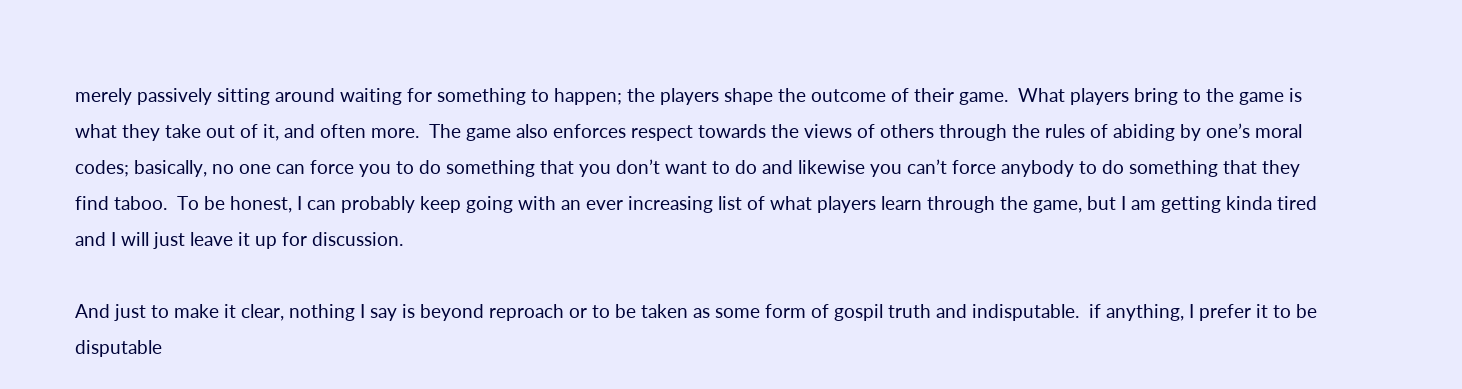merely passively sitting around waiting for something to happen; the players shape the outcome of their game.  What players bring to the game is what they take out of it, and often more.  The game also enforces respect towards the views of others through the rules of abiding by one’s moral codes; basically, no one can force you to do something that you don’t want to do and likewise you can’t force anybody to do something that they find taboo.  To be honest, I can probably keep going with an ever increasing list of what players learn through the game, but I am getting kinda tired and I will just leave it up for discussion.

And just to make it clear, nothing I say is beyond reproach or to be taken as some form of gospil truth and indisputable.  if anything, I prefer it to be disputable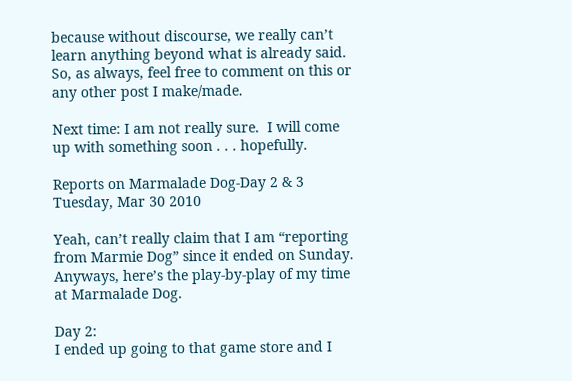because without discourse, we really can’t learn anything beyond what is already said.  So, as always, feel free to comment on this or any other post I make/made.

Next time: I am not really sure.  I will come up with something soon . . . hopefully.

Reports on Marmalade Dog-Day 2 & 3 Tuesday, Mar 30 2010

Yeah, can’t really claim that I am “reporting from Marmie Dog” since it ended on Sunday.  Anyways, here’s the play-by-play of my time at Marmalade Dog.

Day 2:
I ended up going to that game store and I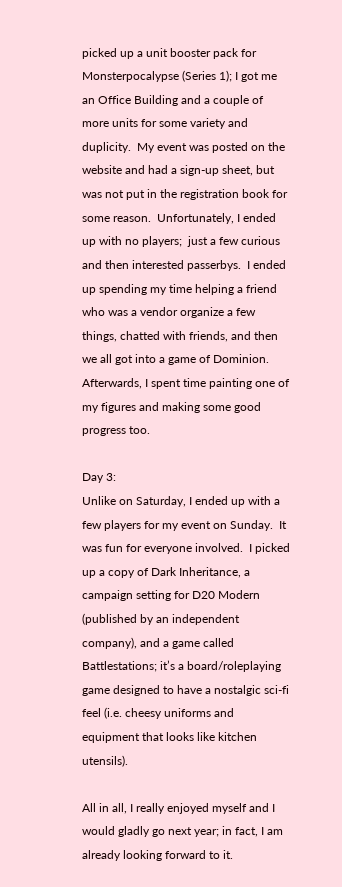picked up a unit booster pack for Monsterpocalypse (Series 1); I got me an Office Building and a couple of more units for some variety and duplicity.  My event was posted on the website and had a sign-up sheet, but was not put in the registration book for some reason.  Unfortunately, I ended up with no players;  just a few curious and then interested passerbys.  I ended up spending my time helping a friend who was a vendor organize a few things, chatted with friends, and then we all got into a game of Dominion.  Afterwards, I spent time painting one of my figures and making some good progress too.

Day 3:
Unlike on Saturday, I ended up with a few players for my event on Sunday.  It was fun for everyone involved.  I picked up a copy of Dark Inheritance, a campaign setting for D20 Modern (published by an independent company), and a game called Battlestations; it’s a board/roleplaying game designed to have a nostalgic sci-fi feel (i.e. cheesy uniforms and equipment that looks like kitchen utensils).

All in all, I really enjoyed myself and I would gladly go next year; in fact, I am already looking forward to it.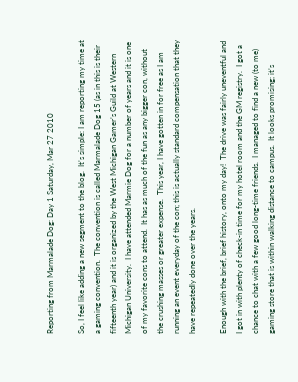Reporting from Marmalade Dog: Day 1 Saturday, Mar 27 2010

So, I feel like adding a new segment to the blog.  It’s simple: I am reporting my time at a gaming convention.  The convention is called Marmalade Dog 15 (as in this is their fifteenth year) and it is organized by the West Michigan Gamer’s Guild at Western Michigan University.  I have attended Marmie Dog for a number of years and it is one of my favorite cons to attend.  It has as much of the fun as any bigger con, without the crushing masses or greater expense.  This year, I have gotten in for free as I am running an event everyday of the con; this is actually standard compensation that they have repeatedly done over the years.

Enough with the brief, brief history, onto my day!  The drive was fairly uneventful and I got in with plenty of check-in time for my hotel room and the GM registry.  I got a chance to chat with a few good long-time friends.  I managed to find a new (to me) gaming store that is within walking distance to campus.  It looks promising; it’s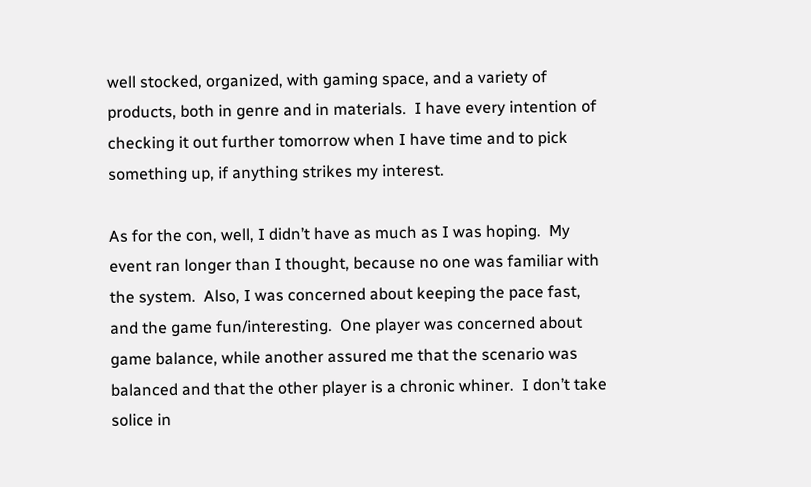well stocked, organized, with gaming space, and a variety of products, both in genre and in materials.  I have every intention of checking it out further tomorrow when I have time and to pick something up, if anything strikes my interest.

As for the con, well, I didn’t have as much as I was hoping.  My event ran longer than I thought, because no one was familiar with the system.  Also, I was concerned about keeping the pace fast, and the game fun/interesting.  One player was concerned about game balance, while another assured me that the scenario was balanced and that the other player is a chronic whiner.  I don’t take solice in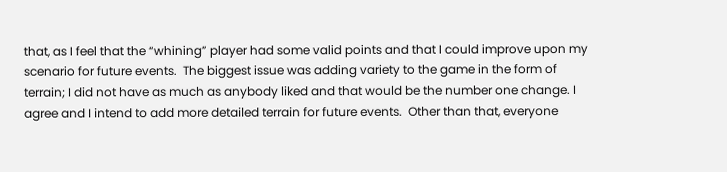that, as I feel that the “whining” player had some valid points and that I could improve upon my scenario for future events.  The biggest issue was adding variety to the game in the form of terrain; I did not have as much as anybody liked and that would be the number one change. I agree and I intend to add more detailed terrain for future events.  Other than that, everyone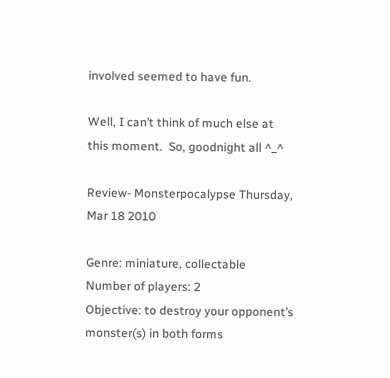involved seemed to have fun.

Well, I can’t think of much else at this moment.  So, goodnight all ^_^

Review- Monsterpocalypse Thursday, Mar 18 2010

Genre: miniature, collectable
Number of players: 2
Objective: to destroy your opponent’s monster(s) in both forms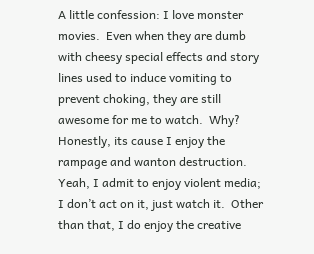A little confession: I love monster movies.  Even when they are dumb with cheesy special effects and story lines used to induce vomiting to prevent choking, they are still awesome for me to watch.  Why?  Honestly, its cause I enjoy the rampage and wanton destruction.  Yeah, I admit to enjoy violent media; I don’t act on it, just watch it.  Other than that, I do enjoy the creative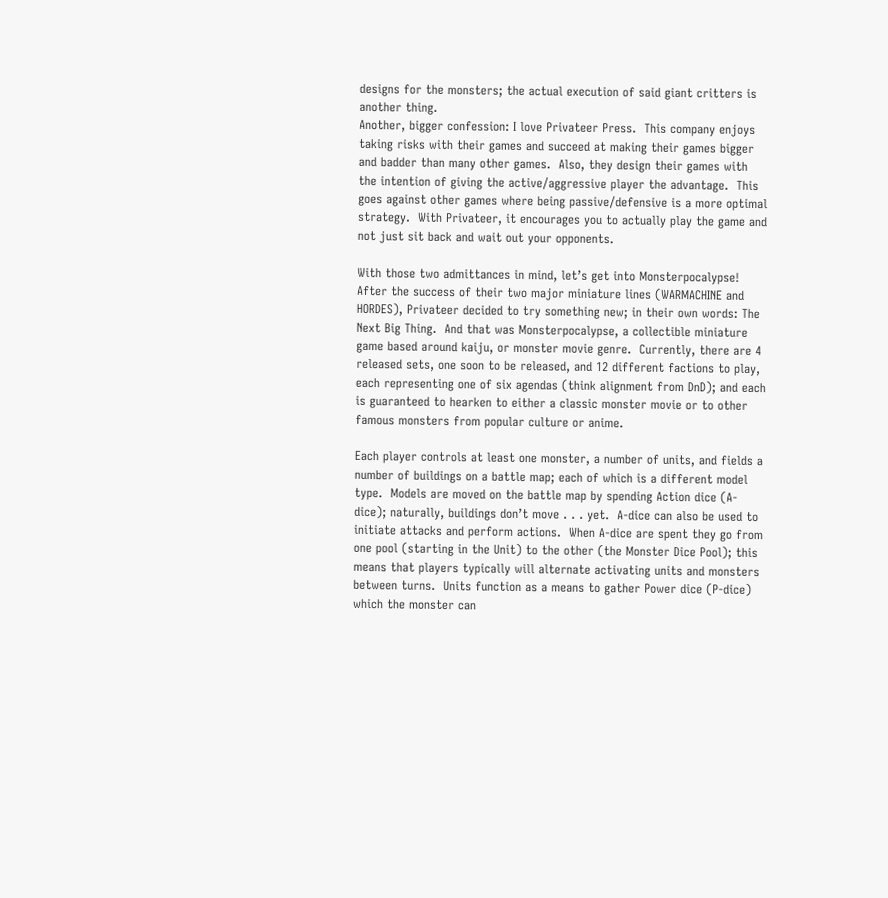designs for the monsters; the actual execution of said giant critters is another thing.
Another, bigger confession: I love Privateer Press.  This company enjoys taking risks with their games and succeed at making their games bigger and badder than many other games.  Also, they design their games with the intention of giving the active/aggressive player the advantage.  This goes against other games where being passive/defensive is a more optimal strategy.  With Privateer, it encourages you to actually play the game and not just sit back and wait out your opponents.

With those two admittances in mind, let’s get into Monsterpocalypse!
After the success of their two major miniature lines (WARMACHINE and HORDES), Privateer decided to try something new; in their own words: The Next Big Thing.  And that was Monsterpocalypse, a collectible miniature game based around kaiju, or monster movie genre.  Currently, there are 4 released sets, one soon to be released, and 12 different factions to play, each representing one of six agendas (think alignment from DnD); and each is guaranteed to hearken to either a classic monster movie or to other famous monsters from popular culture or anime.

Each player controls at least one monster, a number of units, and fields a number of buildings on a battle map; each of which is a different model type.  Models are moved on the battle map by spending Action dice (A-dice); naturally, buildings don’t move . . . yet.  A-dice can also be used to initiate attacks and perform actions.  When A-dice are spent they go from one pool (starting in the Unit) to the other (the Monster Dice Pool); this means that players typically will alternate activating units and monsters between turns.  Units function as a means to gather Power dice (P-dice) which the monster can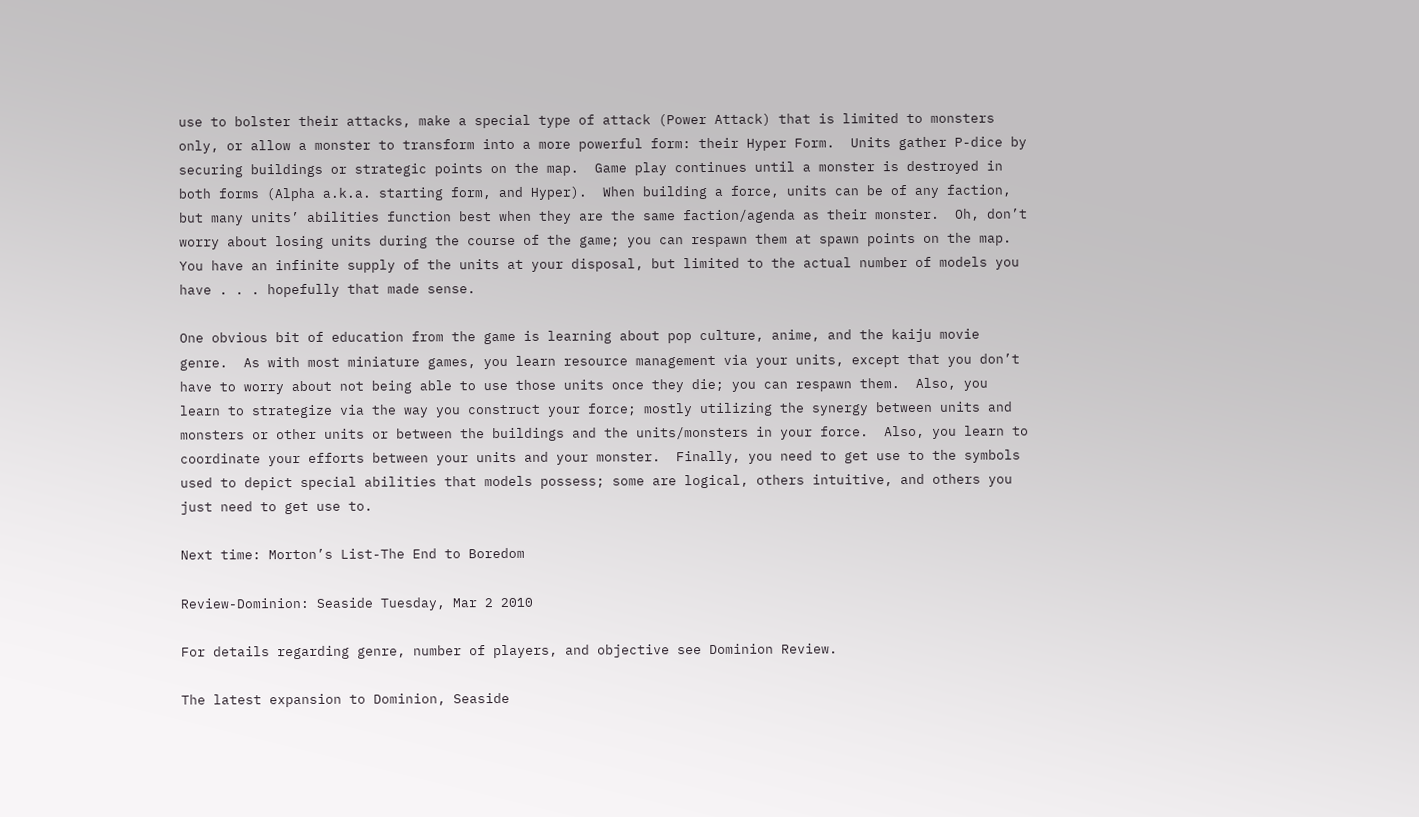use to bolster their attacks, make a special type of attack (Power Attack) that is limited to monsters only, or allow a monster to transform into a more powerful form: their Hyper Form.  Units gather P-dice by securing buildings or strategic points on the map.  Game play continues until a monster is destroyed in both forms (Alpha a.k.a. starting form, and Hyper).  When building a force, units can be of any faction, but many units’ abilities function best when they are the same faction/agenda as their monster.  Oh, don’t worry about losing units during the course of the game; you can respawn them at spawn points on the map.  You have an infinite supply of the units at your disposal, but limited to the actual number of models you have . . . hopefully that made sense.

One obvious bit of education from the game is learning about pop culture, anime, and the kaiju movie genre.  As with most miniature games, you learn resource management via your units, except that you don’t have to worry about not being able to use those units once they die; you can respawn them.  Also, you learn to strategize via the way you construct your force; mostly utilizing the synergy between units and monsters or other units or between the buildings and the units/monsters in your force.  Also, you learn to coordinate your efforts between your units and your monster.  Finally, you need to get use to the symbols used to depict special abilities that models possess; some are logical, others intuitive, and others you just need to get use to.

Next time: Morton’s List-The End to Boredom

Review-Dominion: Seaside Tuesday, Mar 2 2010

For details regarding genre, number of players, and objective see Dominion Review.

The latest expansion to Dominion, Seaside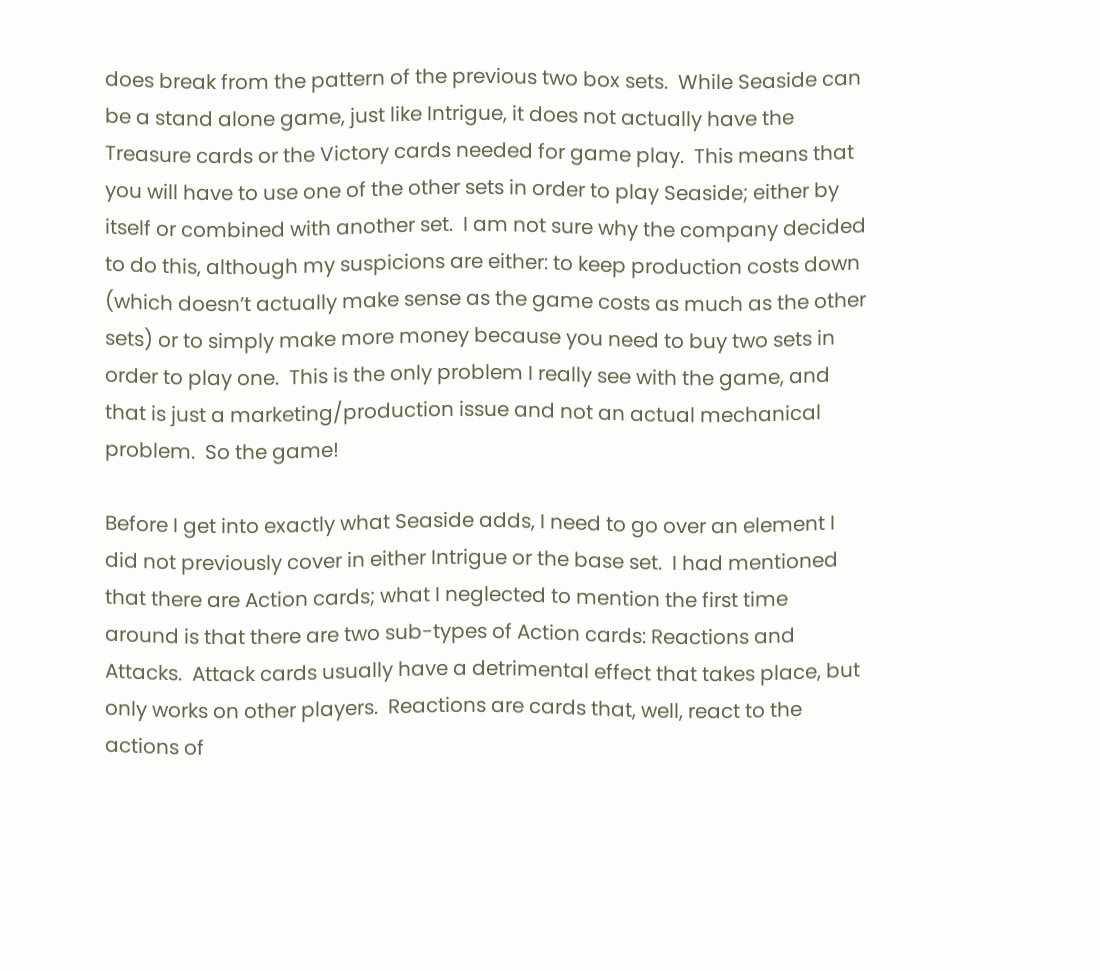does break from the pattern of the previous two box sets.  While Seaside can be a stand alone game, just like Intrigue, it does not actually have the Treasure cards or the Victory cards needed for game play.  This means that you will have to use one of the other sets in order to play Seaside; either by itself or combined with another set.  I am not sure why the company decided to do this, although my suspicions are either: to keep production costs down (which doesn’t actually make sense as the game costs as much as the other sets) or to simply make more money because you need to buy two sets in order to play one.  This is the only problem I really see with the game, and that is just a marketing/production issue and not an actual mechanical problem.  So the game!

Before I get into exactly what Seaside adds, I need to go over an element I did not previously cover in either Intrigue or the base set.  I had mentioned that there are Action cards; what I neglected to mention the first time around is that there are two sub-types of Action cards: Reactions and Attacks.  Attack cards usually have a detrimental effect that takes place, but only works on other players.  Reactions are cards that, well, react to the actions of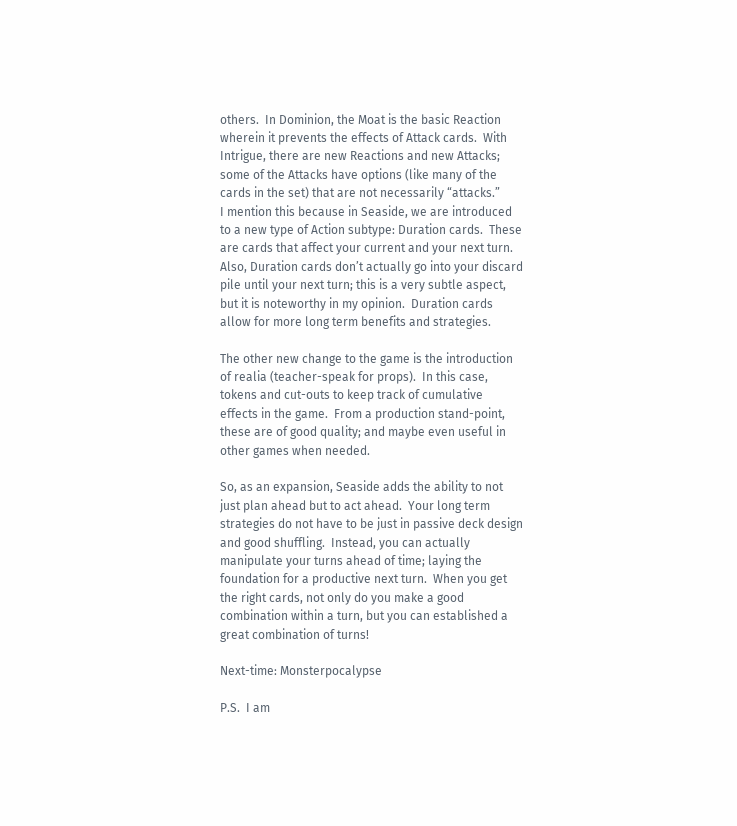others.  In Dominion, the Moat is the basic Reaction wherein it prevents the effects of Attack cards.  With Intrigue, there are new Reactions and new Attacks; some of the Attacks have options (like many of the cards in the set) that are not necessarily “attacks.”
I mention this because in Seaside, we are introduced to a new type of Action subtype: Duration cards.  These are cards that affect your current and your next turn.  Also, Duration cards don’t actually go into your discard pile until your next turn; this is a very subtle aspect, but it is noteworthy in my opinion.  Duration cards allow for more long term benefits and strategies.

The other new change to the game is the introduction of realia (teacher-speak for props).  In this case, tokens and cut-outs to keep track of cumulative effects in the game.  From a production stand-point, these are of good quality; and maybe even useful in other games when needed.

So, as an expansion, Seaside adds the ability to not just plan ahead but to act ahead.  Your long term strategies do not have to be just in passive deck design and good shuffling.  Instead, you can actually manipulate your turns ahead of time; laying the foundation for a productive next turn.  When you get the right cards, not only do you make a good combination within a turn, but you can established a great combination of turns!

Next-time: Monsterpocalypse

P.S.  I am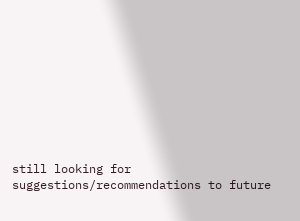still looking for suggestions/recommendations to future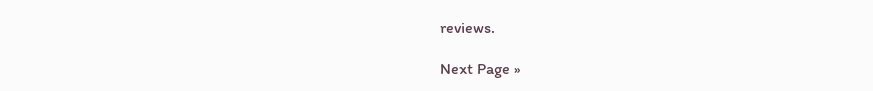reviews.

Next Page »